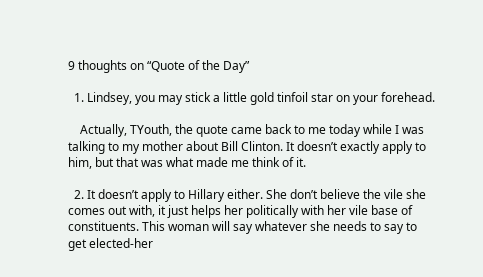9 thoughts on “Quote of the Day”

  1. Lindsey, you may stick a little gold tinfoil star on your forehead.

    Actually, TYouth, the quote came back to me today while I was talking to my mother about Bill Clinton. It doesn’t exactly apply to him, but that was what made me think of it.

  2. It doesn’t apply to Hillary either. She don’t believe the vile she comes out with, it just helps her politically with her vile base of constituents. This woman will say whatever she needs to say to get elected-her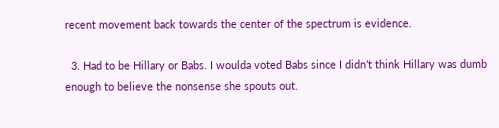recent movement back towards the center of the spectrum is evidence.

  3. Had to be Hillary or Babs. I woulda voted Babs since I didn’t think Hillary was dumb enough to believe the nonsense she spouts out.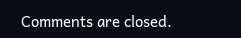Comments are closed.